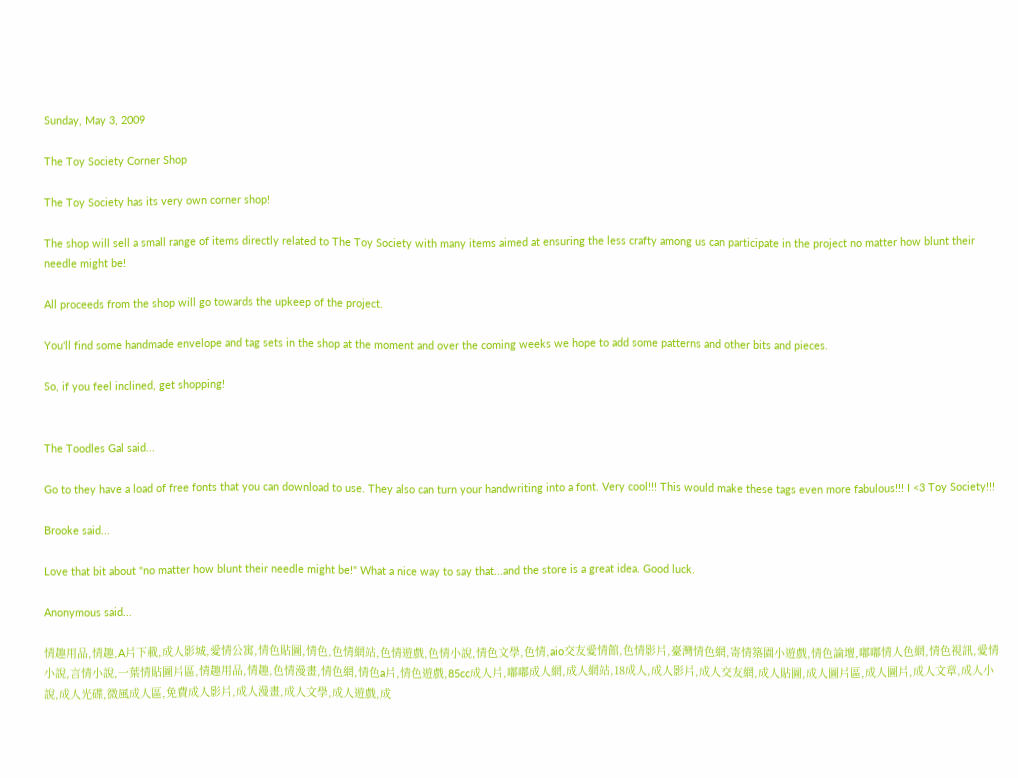Sunday, May 3, 2009

The Toy Society Corner Shop

The Toy Society has its very own corner shop!

The shop will sell a small range of items directly related to The Toy Society with many items aimed at ensuring the less crafty among us can participate in the project no matter how blunt their needle might be!

All proceeds from the shop will go towards the upkeep of the project.

You'll find some handmade envelope and tag sets in the shop at the moment and over the coming weeks we hope to add some patterns and other bits and pieces.

So, if you feel inclined, get shopping!


The Toodles Gal said...

Go to they have a load of free fonts that you can download to use. They also can turn your handwriting into a font. Very cool!!! This would make these tags even more fabulous!!! I <3 Toy Society!!!

Brooke said...

Love that bit about "no matter how blunt their needle might be!" What a nice way to say that...and the store is a great idea. Good luck.

Anonymous said...

情趣用品,情趣,A片下載,成人影城,愛情公寓,情色貼圖,情色,色情網站,色情遊戲,色情小說,情色文學,色情,aio交友愛情館,色情影片,臺灣情色網,寄情築園小遊戲,情色論壇,嘟嘟情人色網,情色視訊,愛情小說,言情小說,一葉情貼圖片區,情趣用品,情趣,色情漫畫,情色網,情色a片,情色遊戲,85cc成人片,嘟嘟成人網,成人網站,18成人,成人影片,成人交友網,成人貼圖,成人圖片區,成人圖片,成人文章,成人小說,成人光碟,微風成人區,免費成人影片,成人漫畫,成人文學,成人遊戲,成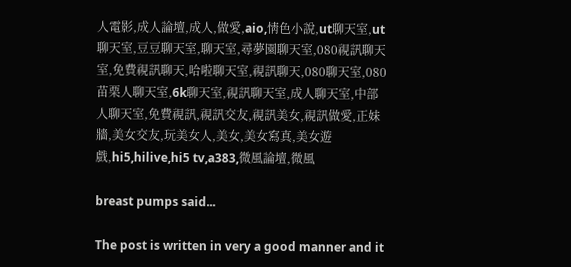人電影,成人論壇,成人,做愛,aio,情色小說,ut聊天室,ut聊天室,豆豆聊天室,聊天室,尋夢園聊天室,080視訊聊天室,免費視訊聊天,哈啦聊天室,視訊聊天,080聊天室,080苗栗人聊天室,6k聊天室,視訊聊天室,成人聊天室,中部人聊天室,免費視訊,視訊交友,視訊美女,視訊做愛,正妹牆,美女交友,玩美女人,美女,美女寫真,美女遊戲,hi5,hilive,hi5 tv,a383,微風論壇,微風

breast pumps said...

The post is written in very a good manner and it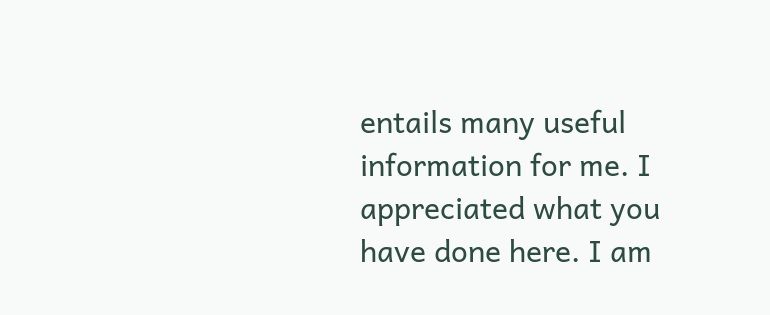entails many useful information for me. I appreciated what you have done here. I am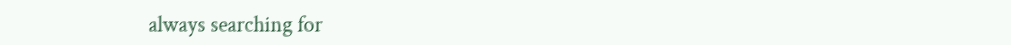always searching for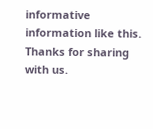informative information like this. Thanks for sharing with us.